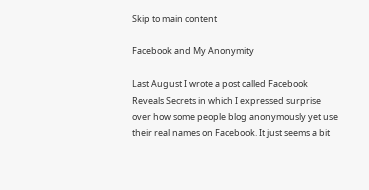Skip to main content

Facebook and My Anonymity

Last August I wrote a post called Facebook Reveals Secrets in which I expressed surprise over how some people blog anonymously yet use their real names on Facebook. It just seems a bit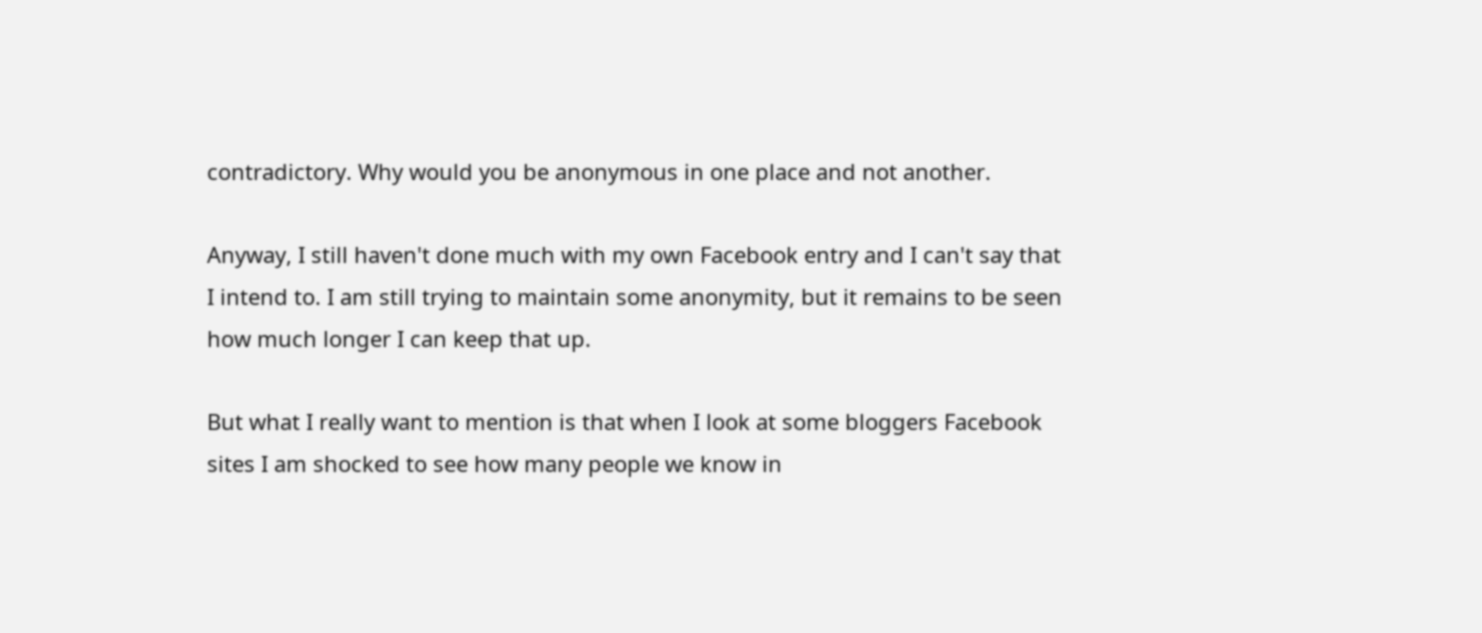contradictory. Why would you be anonymous in one place and not another.

Anyway, I still haven't done much with my own Facebook entry and I can't say that I intend to. I am still trying to maintain some anonymity, but it remains to be seen how much longer I can keep that up.

But what I really want to mention is that when I look at some bloggers Facebook sites I am shocked to see how many people we know in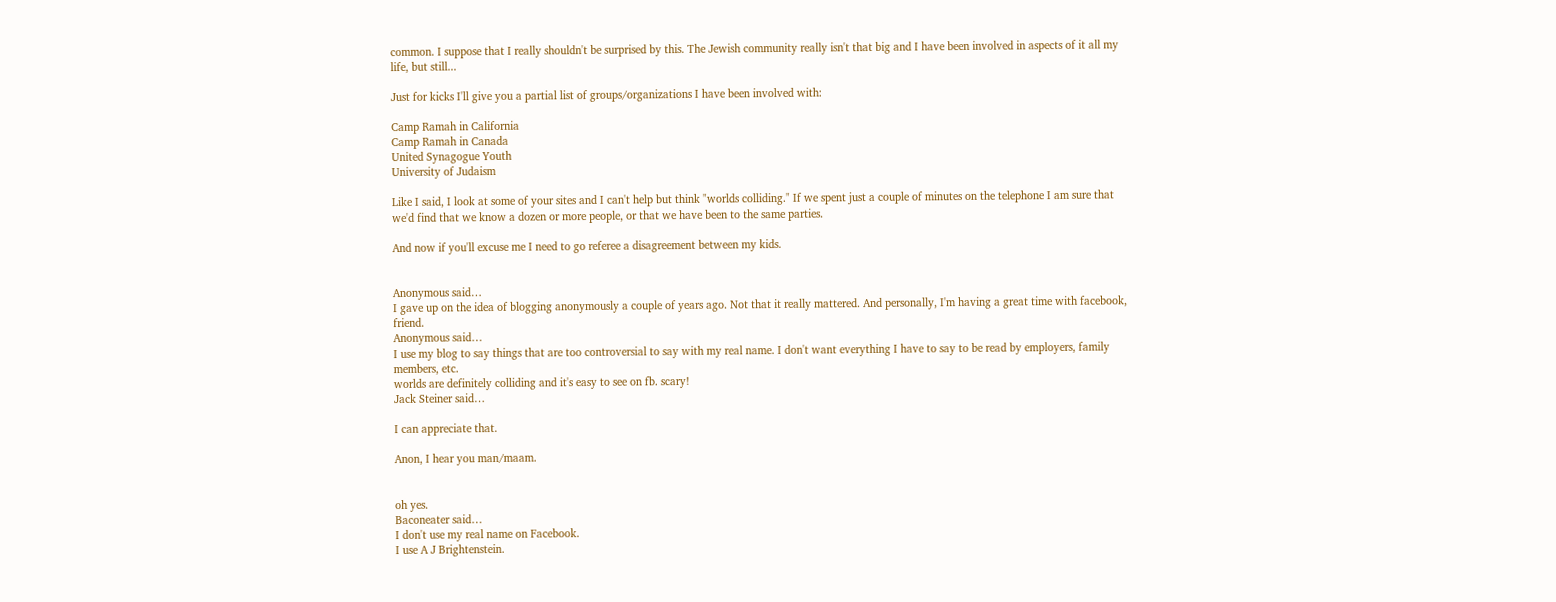common. I suppose that I really shouldn't be surprised by this. The Jewish community really isn't that big and I have been involved in aspects of it all my life, but still...

Just for kicks I'll give you a partial list of groups/organizations I have been involved with:

Camp Ramah in California
Camp Ramah in Canada
United Synagogue Youth
University of Judaism

Like I said, I look at some of your sites and I can't help but think "worlds colliding." If we spent just a couple of minutes on the telephone I am sure that we'd find that we know a dozen or more people, or that we have been to the same parties.

And now if you'll excuse me I need to go referee a disagreement between my kids.


Anonymous said…
I gave up on the idea of blogging anonymously a couple of years ago. Not that it really mattered. And personally, I'm having a great time with facebook, friend.
Anonymous said…
I use my blog to say things that are too controversial to say with my real name. I don't want everything I have to say to be read by employers, family members, etc.
worlds are definitely colliding and it's easy to see on fb. scary!
Jack Steiner said…

I can appreciate that.

Anon, I hear you man/maam.


oh yes.
Baconeater said…
I don't use my real name on Facebook.
I use A J Brightenstein.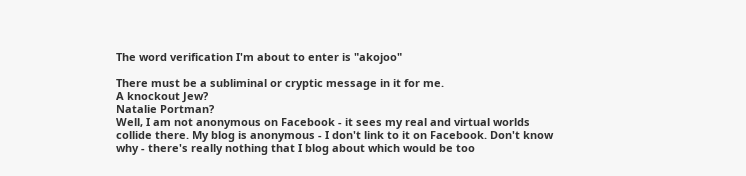The word verification I'm about to enter is "akojoo"

There must be a subliminal or cryptic message in it for me.
A knockout Jew?
Natalie Portman?
Well, I am not anonymous on Facebook - it sees my real and virtual worlds collide there. My blog is anonymous - I don't link to it on Facebook. Don't know why - there's really nothing that I blog about which would be too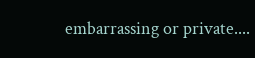embarrassing or private....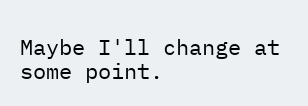Maybe I'll change at some point.